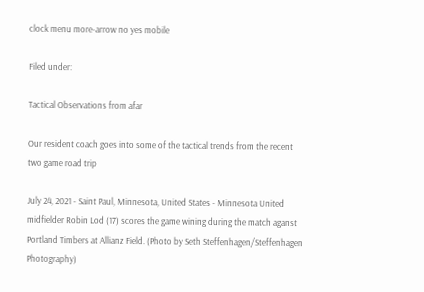clock menu more-arrow no yes mobile

Filed under:

Tactical Observations from afar

Our resident coach goes into some of the tactical trends from the recent two game road trip

July 24, 2021 - Saint Paul, Minnesota, United States - Minnesota United midfielder Robin Lod (17) scores the game wining during the match aganst Portland Timbers at Allianz Field. (Photo by Seth Steffenhagen/Steffenhagen Photography)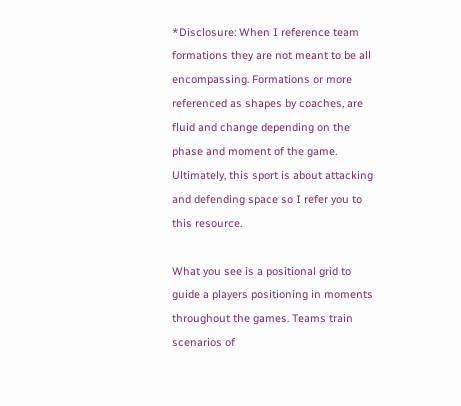*Disclosure: When I reference team formations they are not meant to be all encompassing. Formations or more referenced as shapes by coaches, are fluid and change depending on the phase and moment of the game. Ultimately, this sport is about attacking and defending space so I refer you to this resource.

What you see is a positional grid to guide a players positioning in moments throughout the games. Teams train scenarios of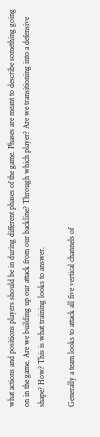what actions and positions players should be in during different phases of the game. Phases are meant to describe something going on in the game. Are we building up our attack from our backline? Through which player? Are we transitioning into a defensive shape? How? This is what training looks to answer.

Generally a team looks to attack all five vertical channels of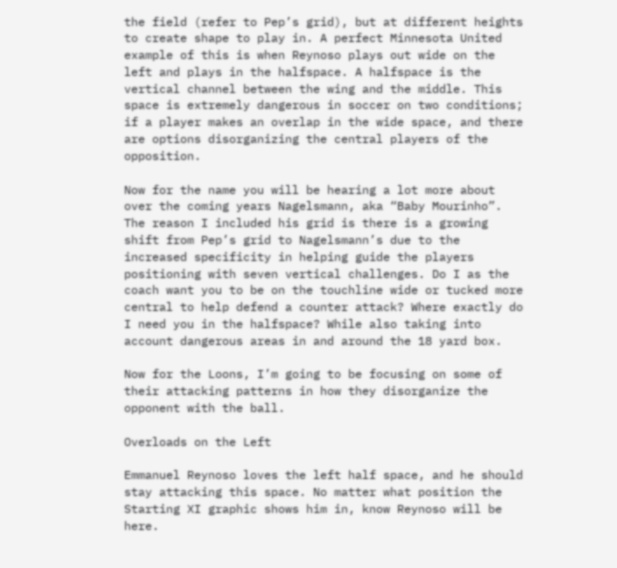the field (refer to Pep’s grid), but at different heights to create shape to play in. A perfect Minnesota United example of this is when Reynoso plays out wide on the left and plays in the halfspace. A halfspace is the vertical channel between the wing and the middle. This space is extremely dangerous in soccer on two conditions; if a player makes an overlap in the wide space, and there are options disorganizing the central players of the opposition.

Now for the name you will be hearing a lot more about over the coming years Nagelsmann, aka “Baby Mourinho”. The reason I included his grid is there is a growing shift from Pep’s grid to Nagelsmann’s due to the increased specificity in helping guide the players positioning with seven vertical challenges. Do I as the coach want you to be on the touchline wide or tucked more central to help defend a counter attack? Where exactly do I need you in the halfspace? While also taking into account dangerous areas in and around the 18 yard box.

Now for the Loons, I’m going to be focusing on some of their attacking patterns in how they disorganize the opponent with the ball.

Overloads on the Left

Emmanuel Reynoso loves the left half space, and he should stay attacking this space. No matter what position the Starting XI graphic shows him in, know Reynoso will be here.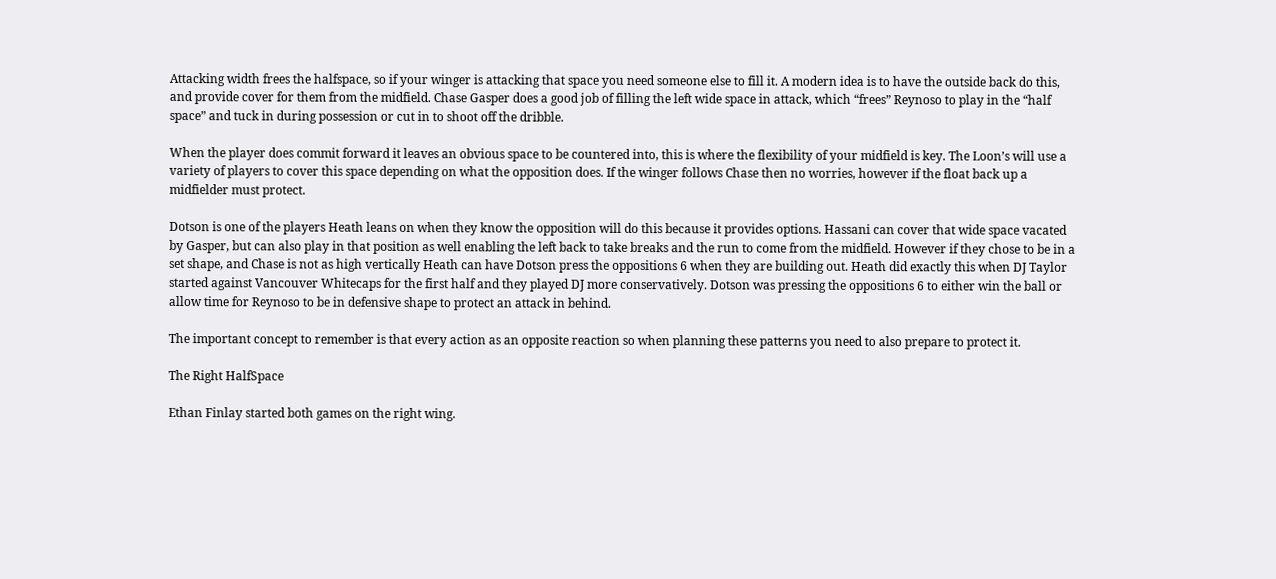Attacking width frees the halfspace, so if your winger is attacking that space you need someone else to fill it. A modern idea is to have the outside back do this, and provide cover for them from the midfield. Chase Gasper does a good job of filling the left wide space in attack, which “frees” Reynoso to play in the “half space” and tuck in during possession or cut in to shoot off the dribble.

When the player does commit forward it leaves an obvious space to be countered into, this is where the flexibility of your midfield is key. The Loon’s will use a variety of players to cover this space depending on what the opposition does. If the winger follows Chase then no worries, however if the float back up a midfielder must protect.

Dotson is one of the players Heath leans on when they know the opposition will do this because it provides options. Hassani can cover that wide space vacated by Gasper, but can also play in that position as well enabling the left back to take breaks and the run to come from the midfield. However if they chose to be in a set shape, and Chase is not as high vertically Heath can have Dotson press the oppositions 6 when they are building out. Heath did exactly this when DJ Taylor started against Vancouver Whitecaps for the first half and they played DJ more conservatively. Dotson was pressing the oppositions 6 to either win the ball or allow time for Reynoso to be in defensive shape to protect an attack in behind.

The important concept to remember is that every action as an opposite reaction so when planning these patterns you need to also prepare to protect it.

The Right HalfSpace

Ethan Finlay started both games on the right wing.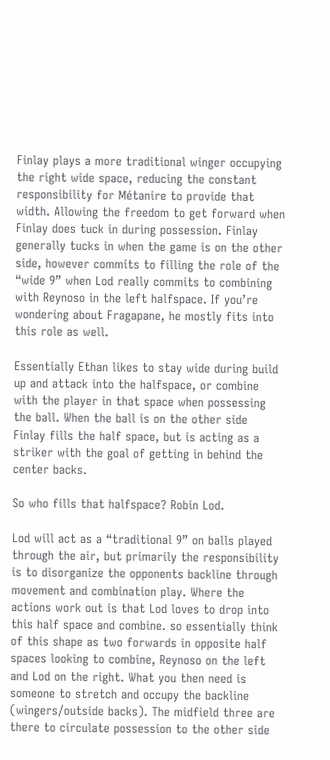Finlay plays a more traditional winger occupying the right wide space, reducing the constant responsibility for Métanire to provide that width. Allowing the freedom to get forward when Finlay does tuck in during possession. Finlay generally tucks in when the game is on the other side, however commits to filling the role of the “wide 9” when Lod really commits to combining with Reynoso in the left halfspace. If you’re wondering about Fragapane, he mostly fits into this role as well.

Essentially Ethan likes to stay wide during build up and attack into the halfspace, or combine with the player in that space when possessing the ball. When the ball is on the other side Finlay fills the half space, but is acting as a striker with the goal of getting in behind the center backs.

So who fills that halfspace? Robin Lod.

Lod will act as a “traditional 9” on balls played through the air, but primarily the responsibility is to disorganize the opponents backline through movement and combination play. Where the actions work out is that Lod loves to drop into this half space and combine. so essentially think of this shape as two forwards in opposite half spaces looking to combine, Reynoso on the left and Lod on the right. What you then need is someone to stretch and occupy the backline (wingers/outside backs). The midfield three are there to circulate possession to the other side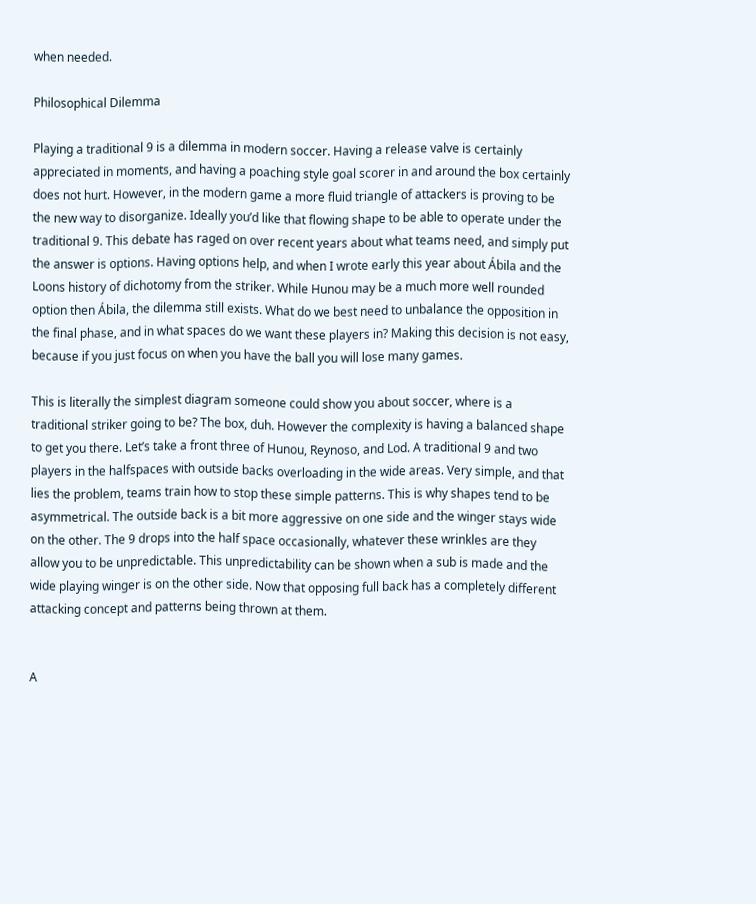when needed.

Philosophical Dilemma

Playing a traditional 9 is a dilemma in modern soccer. Having a release valve is certainly appreciated in moments, and having a poaching style goal scorer in and around the box certainly does not hurt. However, in the modern game a more fluid triangle of attackers is proving to be the new way to disorganize. Ideally you’d like that flowing shape to be able to operate under the traditional 9. This debate has raged on over recent years about what teams need, and simply put the answer is options. Having options help, and when I wrote early this year about Ábila and the Loons history of dichotomy from the striker. While Hunou may be a much more well rounded option then Ábila, the dilemma still exists. What do we best need to unbalance the opposition in the final phase, and in what spaces do we want these players in? Making this decision is not easy, because if you just focus on when you have the ball you will lose many games.

This is literally the simplest diagram someone could show you about soccer, where is a traditional striker going to be? The box, duh. However the complexity is having a balanced shape to get you there. Let’s take a front three of Hunou, Reynoso, and Lod. A traditional 9 and two players in the halfspaces with outside backs overloading in the wide areas. Very simple, and that lies the problem, teams train how to stop these simple patterns. This is why shapes tend to be asymmetrical. The outside back is a bit more aggressive on one side and the winger stays wide on the other. The 9 drops into the half space occasionally, whatever these wrinkles are they allow you to be unpredictable. This unpredictability can be shown when a sub is made and the wide playing winger is on the other side. Now that opposing full back has a completely different attacking concept and patterns being thrown at them.


A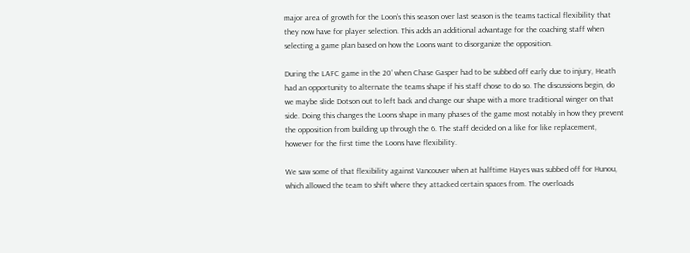major area of growth for the Loon’s this season over last season is the teams tactical flexibility that they now have for player selection. This adds an additional advantage for the coaching staff when selecting a game plan based on how the Loons want to disorganize the opposition.

During the LAFC game in the 20’ when Chase Gasper had to be subbed off early due to injury, Heath had an opportunity to alternate the teams shape if his staff chose to do so. The discussions begin, do we maybe slide Dotson out to left back and change our shape with a more traditional winger on that side. Doing this changes the Loons shape in many phases of the game most notably in how they prevent the opposition from building up through the 6. The staff decided on a like for like replacement, however for the first time the Loons have flexibility.

We saw some of that flexibility against Vancouver when at halftime Hayes was subbed off for Hunou, which allowed the team to shift where they attacked certain spaces from. The overloads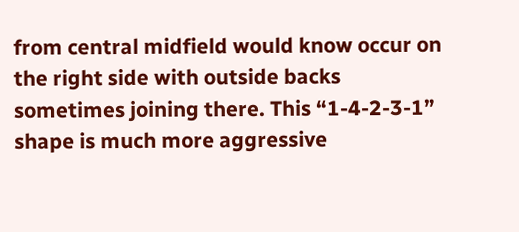from central midfield would know occur on the right side with outside backs sometimes joining there. This “1-4-2-3-1” shape is much more aggressive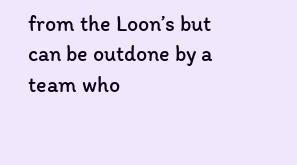from the Loon’s but can be outdone by a team who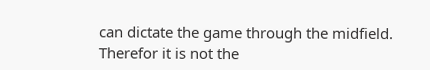can dictate the game through the midfield. Therefor it is not the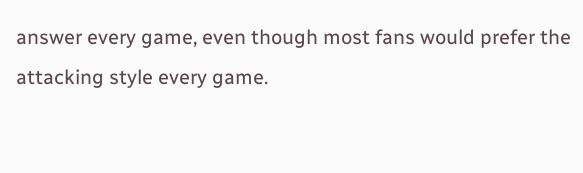answer every game, even though most fans would prefer the attacking style every game.